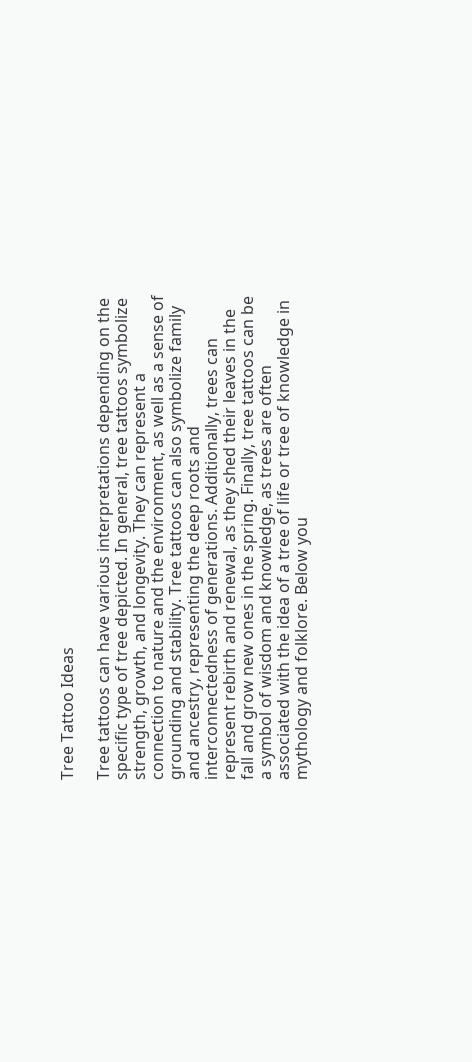Tree Tattoo Ideas

Tree tattoos can have various interpretations depending on the specific type of tree depicted. In general, tree tattoos symbolize strength, growth, and longevity. They can represent a connection to nature and the environment, as well as a sense of grounding and stability. Tree tattoos can also symbolize family and ancestry, representing the deep roots and interconnectedness of generations. Additionally, trees can represent rebirth and renewal, as they shed their leaves in the fall and grow new ones in the spring. Finally, tree tattoos can be a symbol of wisdom and knowledge, as trees are often associated with the idea of a tree of life or tree of knowledge in mythology and folklore. Below you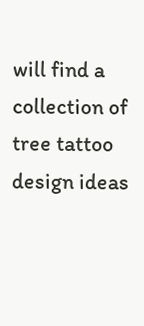will find a collection of tree tattoo design ideas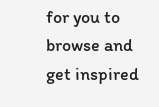for you to browse and get inspired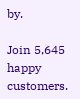by.

Join 5,645 happy customers.